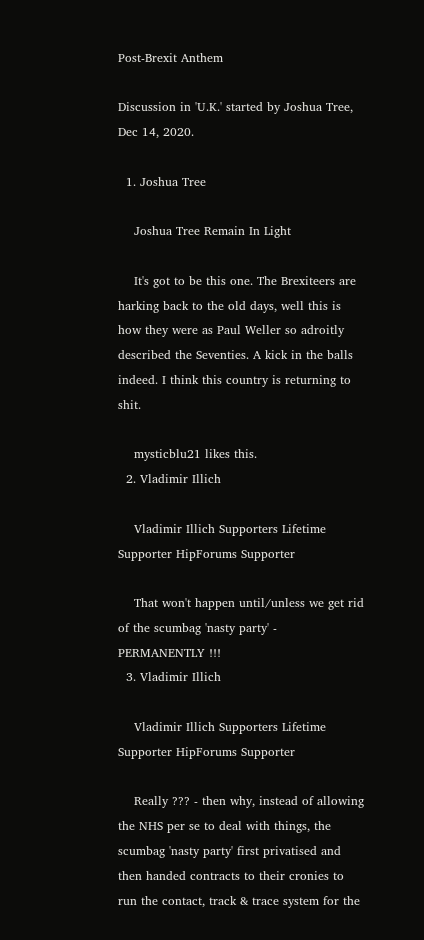Post-Brexit Anthem

Discussion in 'U.K.' started by Joshua Tree, Dec 14, 2020.

  1. Joshua Tree

    Joshua Tree Remain In Light

    It's got to be this one. The Brexiteers are harking back to the old days, well this is how they were as Paul Weller so adroitly described the Seventies. A kick in the balls indeed. I think this country is returning to shit.

    mysticblu21 likes this.
  2. Vladimir Illich

    Vladimir Illich Supporters Lifetime Supporter HipForums Supporter

    That won't happen until/unless we get rid of the scumbag 'nasty party' - PERMANENTLY !!!
  3. Vladimir Illich

    Vladimir Illich Supporters Lifetime Supporter HipForums Supporter

    Really ??? - then why, instead of allowing the NHS per se to deal with things, the scumbag 'nasty party' first privatised and then handed contracts to their cronies to run the contact, track & trace system for the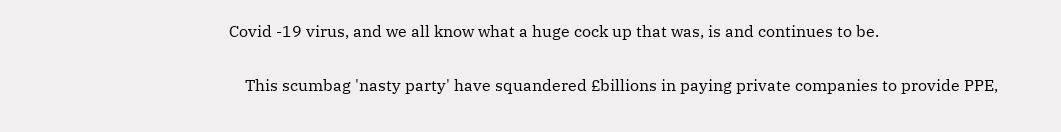Covid -19 virus, and we all know what a huge cock up that was, is and continues to be.

    This scumbag 'nasty party' have squandered £billions in paying private companies to provide PPE,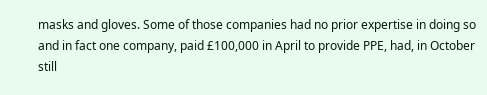masks and gloves. Some of those companies had no prior expertise in doing so and in fact one company, paid £100,000 in April to provide PPE, had, in October still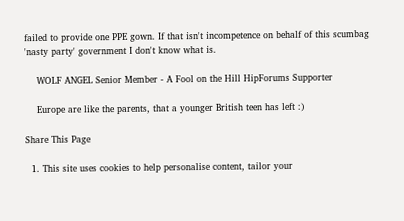failed to provide one PPE gown. If that isn't incompetence on behalf of this scumbag 'nasty party' government I don't know what is.

    WOLF ANGEL Senior Member - A Fool on the Hill HipForums Supporter

    Europe are like the parents, that a younger British teen has left :)

Share This Page

  1. This site uses cookies to help personalise content, tailor your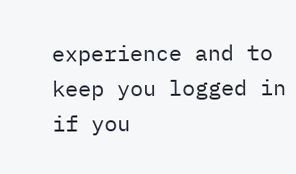experience and to keep you logged in if you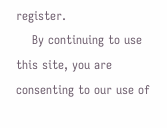register.
    By continuing to use this site, you are consenting to our use of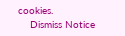cookies.
    Dismiss Notice